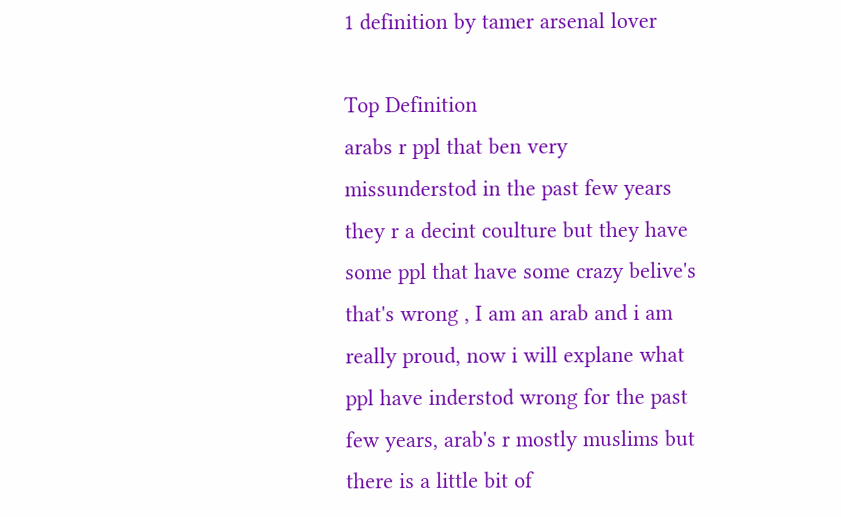1 definition by tamer arsenal lover

Top Definition
arabs r ppl that ben very missunderstod in the past few years they r a decint coulture but they have some ppl that have some crazy belive's that's wrong , I am an arab and i am really proud, now i will explane what ppl have inderstod wrong for the past few years, arab's r mostly muslims but there is a little bit of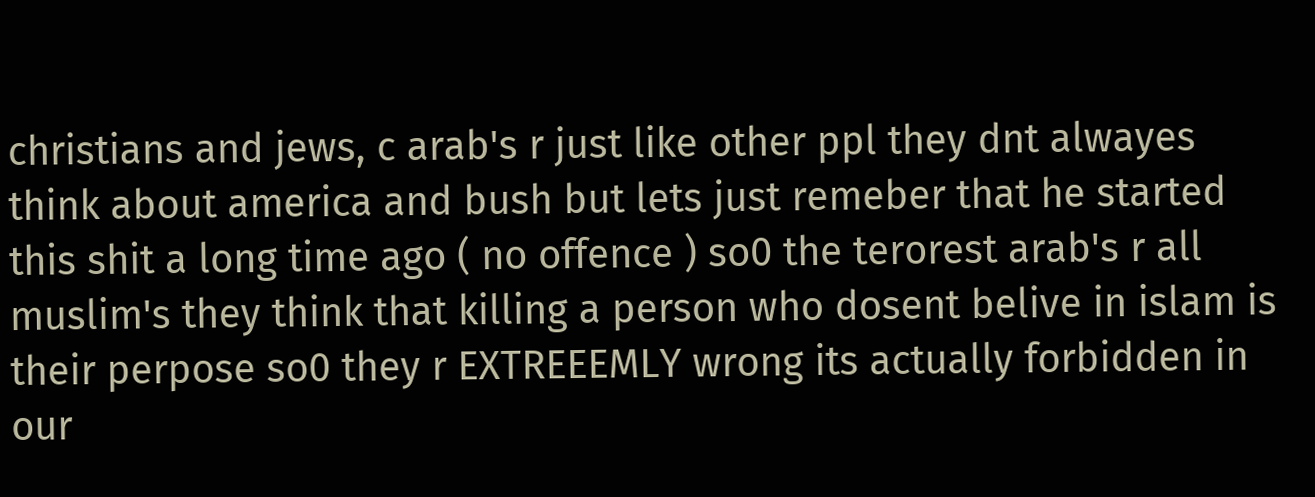christians and jews, c arab's r just like other ppl they dnt alwayes think about america and bush but lets just remeber that he started this shit a long time ago ( no offence ) so0 the terorest arab's r all muslim's they think that killing a person who dosent belive in islam is their perpose so0 they r EXTREEEMLY wrong its actually forbidden in our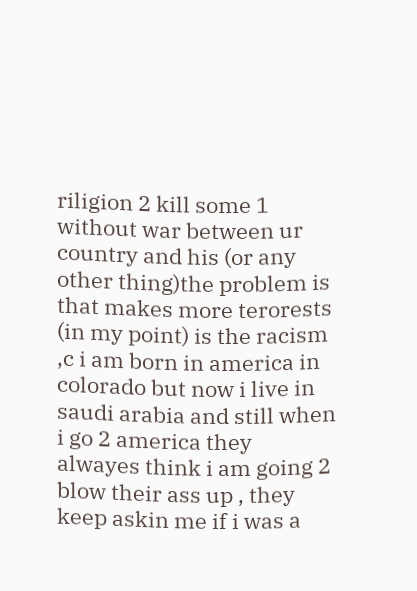riligion 2 kill some 1 without war between ur country and his (or any other thing)the problem is that makes more terorests (in my point) is the racism ,c i am born in america in colorado but now i live in saudi arabia and still when i go 2 america they alwayes think i am going 2 blow their ass up , they keep askin me if i was a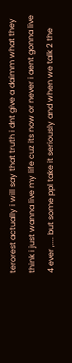terorest actually i will say that truth i dnt give a daimm what they think i just wanna live my life cuz its now or never i aent gonna live 4 ever ,.... but some ppl take it seriously and when we talk 2 the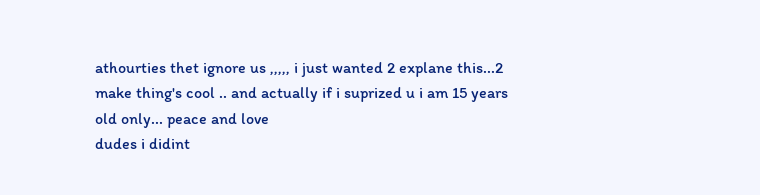athourties thet ignore us ,,,,, i just wanted 2 explane this...2 make thing's cool .. and actually if i suprized u i am 15 years old only... peace and love
dudes i didint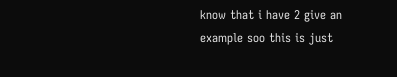know that i have 2 give an example soo this is just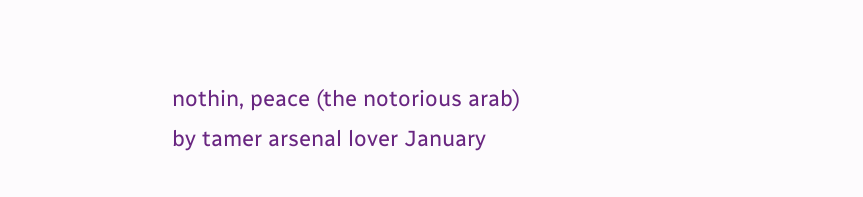nothin, peace (the notorious arab)
by tamer arsenal lover January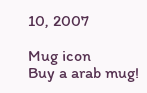10, 2007

Mug icon
Buy a arab mug!